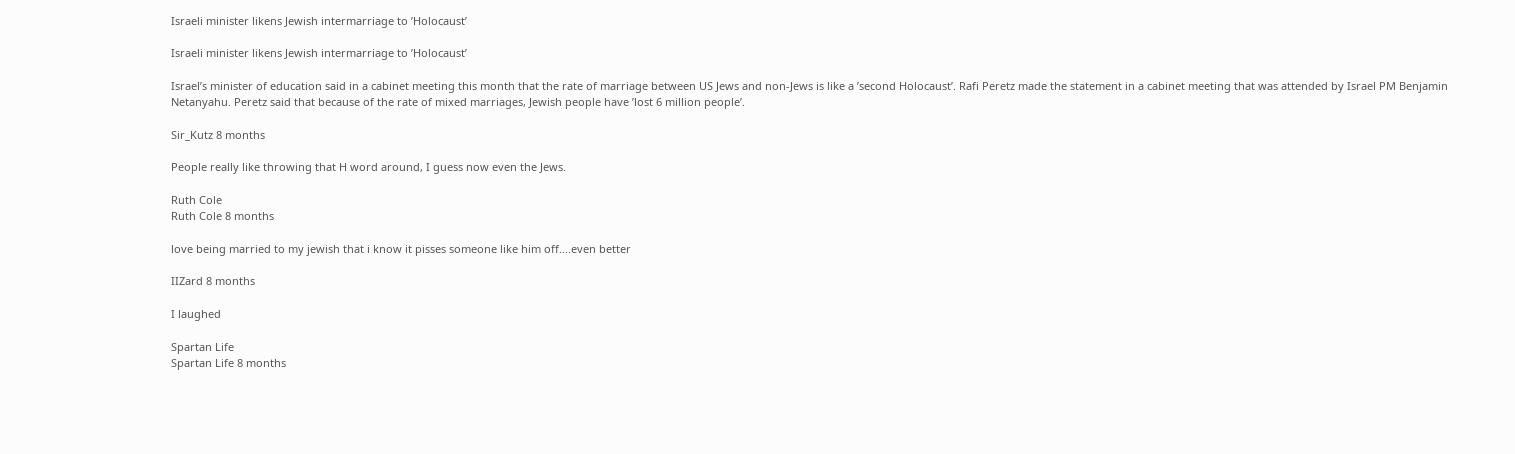Israeli minister likens Jewish intermarriage to ’Holocaust’

Israeli minister likens Jewish intermarriage to ’Holocaust’

Israel’s minister of education said in a cabinet meeting this month that the rate of marriage between US Jews and non-Jews is like a ’second Holocaust’. Rafi Peretz made the statement in a cabinet meeting that was attended by Israel PM Benjamin Netanyahu. Peretz said that because of the rate of mixed marriages, Jewish people have ’lost 6 million people’.

Sir_Kutz 8 months

People really like throwing that H word around, I guess now even the Jews.

Ruth Cole
Ruth Cole 8 months

love being married to my jewish that i know it pisses someone like him off....even better

IIZard 8 months

I laughed

Spartan Life
Spartan Life 8 months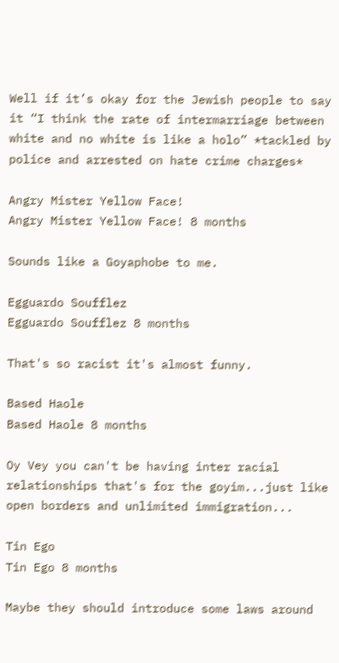Well if it’s okay for the Jewish people to say it “I think the rate of intermarriage between white and no white is like a holo” *tackled by police and arrested on hate crime charges*

Angry Mister Yellow Face!
Angry Mister Yellow Face! 8 months

Sounds like a Goyaphobe to me.

Egguardo Soufflez
Egguardo Soufflez 8 months

That's so racist it's almost funny.

Based Haole
Based Haole 8 months

Oy Vey you can't be having inter racial relationships that's for the goyim...just like open borders and unlimited immigration...

Tin Ego
Tin Ego 8 months

Maybe they should introduce some laws around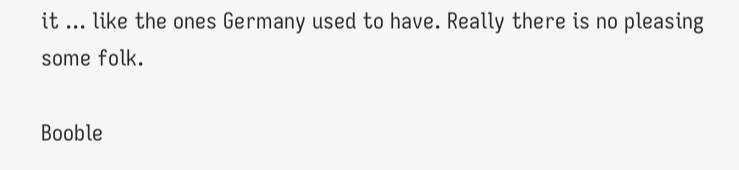it ... like the ones Germany used to have. Really there is no pleasing some folk.

Booble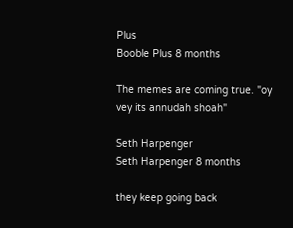Plus
Booble Plus 8 months

The memes are coming true. "oy vey its annudah shoah"

Seth Harpenger
Seth Harpenger 8 months

they keep going back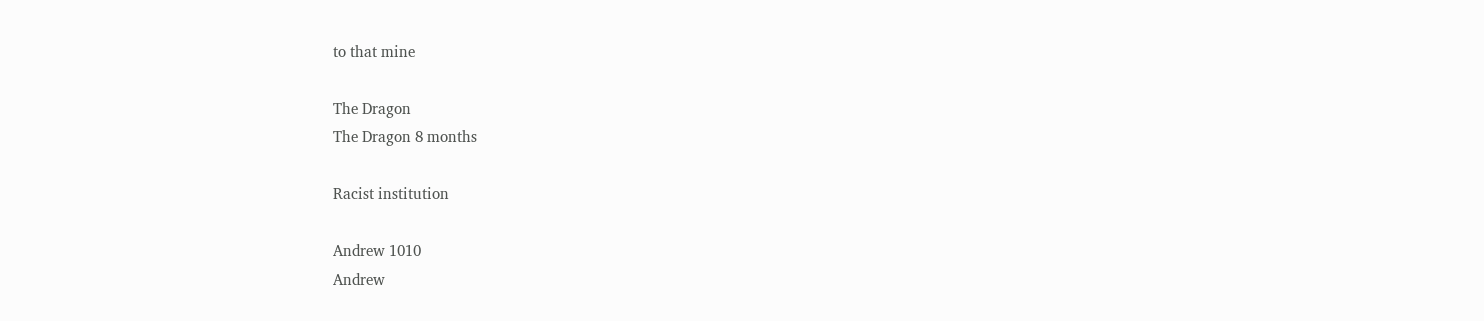to that mine

The Dragon
The Dragon 8 months

Racist institution

Andrew 1010
Andrew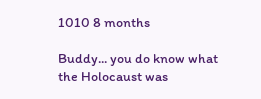1010 8 months

Buddy... you do know what the Holocaust was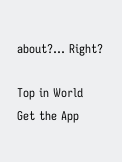about?... Right?

Top in World
Get the App